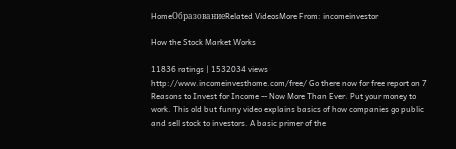HomeОбразованиеRelated VideosMore From: incomeinvestor

How the Stock Market Works

11836 ratings | 1532034 views
http://www.incomeinvesthome.com/free/ Go there now for free report on 7 Reasons to Invest for Income -- Now More Than Ever. Put your money to work. This old but funny video explains basics of how companies go public and sell stock to investors. A basic primer of the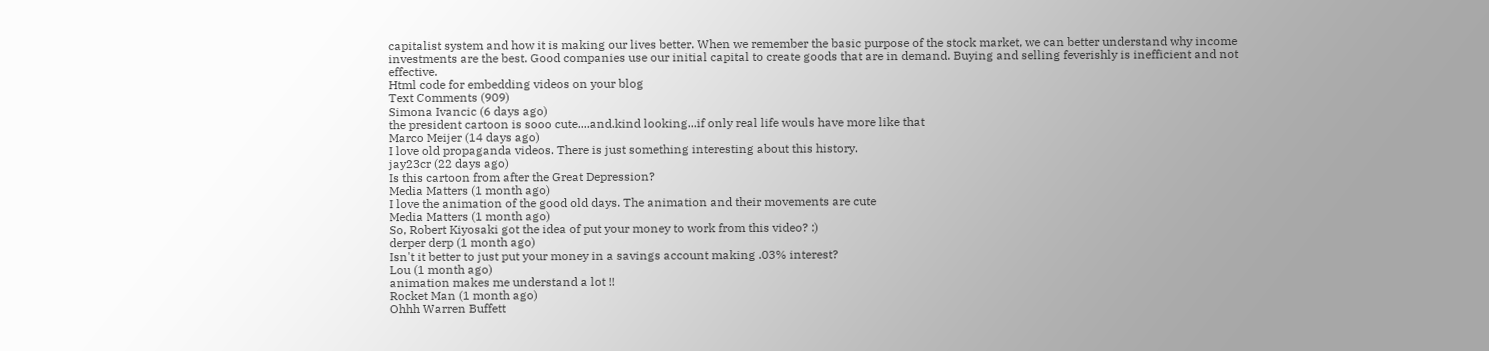capitalist system and how it is making our lives better. When we remember the basic purpose of the stock market, we can better understand why income investments are the best. Good companies use our initial capital to create goods that are in demand. Buying and selling feverishly is inefficient and not effective.
Html code for embedding videos on your blog
Text Comments (909)
Simona Ivancic (6 days ago)
the president cartoon is sooo cute....and.kind looking...if only real life wouls have more like that
Marco Meijer (14 days ago)
I love old propaganda videos. There is just something interesting about this history.
jay23cr (22 days ago)
Is this cartoon from after the Great Depression?
Media Matters (1 month ago)
I love the animation of the good old days. The animation and their movements are cute
Media Matters (1 month ago)
So, Robert Kiyosaki got the idea of put your money to work from this video? :)
derper derp (1 month ago)
Isn't it better to just put your money in a savings account making .03% interest?
Lou (1 month ago)
animation makes me understand a lot !!
Rocket Man (1 month ago)
Ohhh Warren Buffett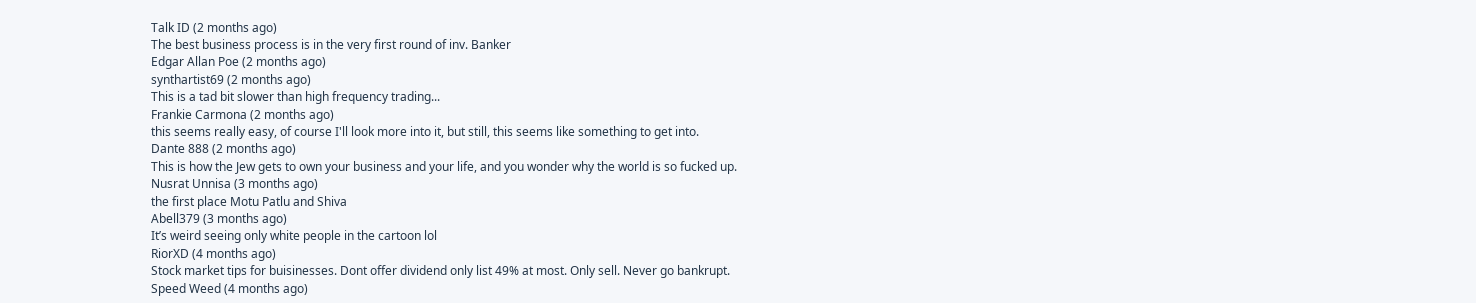Talk ID (2 months ago)
The best business process is in the very first round of inv. Banker
Edgar Allan Poe (2 months ago)
synthartist69 (2 months ago)
This is a tad bit slower than high frequency trading...
Frankie Carmona (2 months ago)
this seems really easy, of course I'll look more into it, but still, this seems like something to get into.
Dante 888 (2 months ago)
This is how the Jew gets to own your business and your life, and you wonder why the world is so fucked up.
Nusrat Unnisa (3 months ago)
the first place Motu Patlu and Shiva
Abell379 (3 months ago)
It’s weird seeing only white people in the cartoon lol
RiorXD (4 months ago)
Stock market tips for buisinesses. Dont offer dividend only list 49% at most. Only sell. Never go bankrupt.
Speed Weed (4 months ago)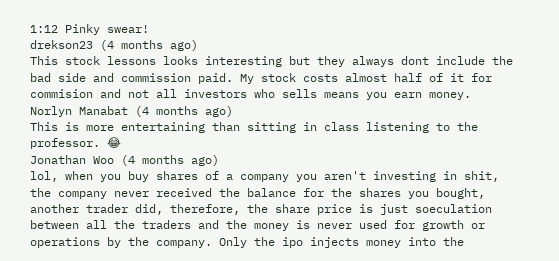1:12 Pinky swear!
drekson23 (4 months ago)
This stock lessons looks interesting but they always dont include the bad side and commission paid. My stock costs almost half of it for commision and not all investors who sells means you earn money.
Norlyn Manabat (4 months ago)
This is more entertaining than sitting in class listening to the professor. 😂
Jonathan Woo (4 months ago)
lol, when you buy shares of a company you aren't investing in shit, the company never received the balance for the shares you bought, another trader did, therefore, the share price is just soeculation between all the traders and the money is never used for growth or operations by the company. Only the ipo injects money into the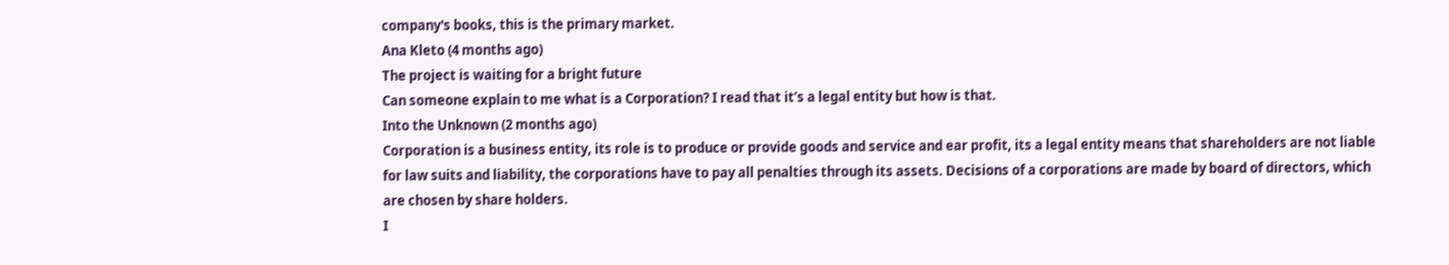company's books, this is the primary market.
Ana Kleto (4 months ago)
The project is waiting for a bright future
Can someone explain to me what is a Corporation? I read that it’s a legal entity but how is that.
Into the Unknown (2 months ago)
Corporation is a business entity, its role is to produce or provide goods and service and ear profit, its a legal entity means that shareholders are not liable for law suits and liability, the corporations have to pay all penalties through its assets. Decisions of a corporations are made by board of directors, which are chosen by share holders.
I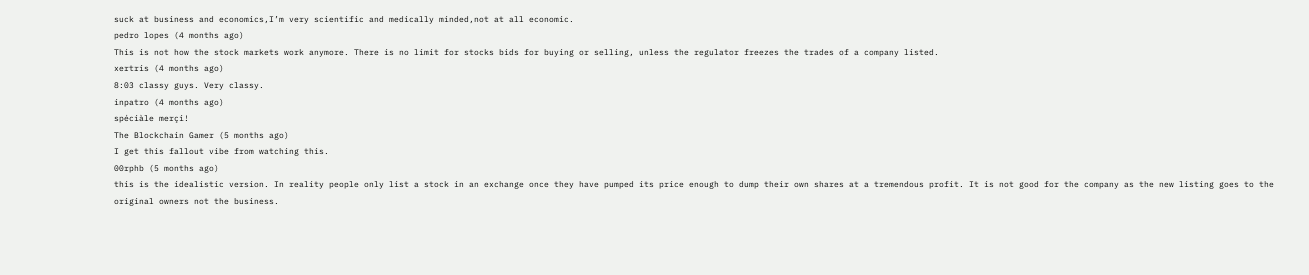suck at business and economics,I’m very scientific and medically minded,not at all economic.
pedro lopes (4 months ago)
This is not how the stock markets work anymore. There is no limit for stocks bids for buying or selling, unless the regulator freezes the trades of a company listed.
xertris (4 months ago)
8:03 classy guys. Very classy.
inpatro (4 months ago)
spéciàle merçi!
The Blockchain Gamer (5 months ago)
I get this fallout vibe from watching this.
00rphb (5 months ago)
this is the idealistic version. In reality people only list a stock in an exchange once they have pumped its price enough to dump their own shares at a tremendous profit. It is not good for the company as the new listing goes to the original owners not the business.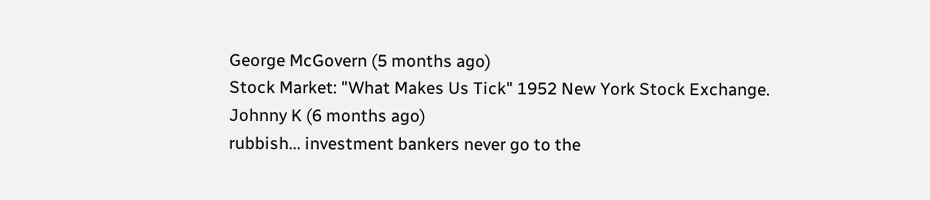George McGovern (5 months ago)
Stock Market: "What Makes Us Tick" 1952 New York Stock Exchange.
Johnny K (6 months ago)
rubbish... investment bankers never go to the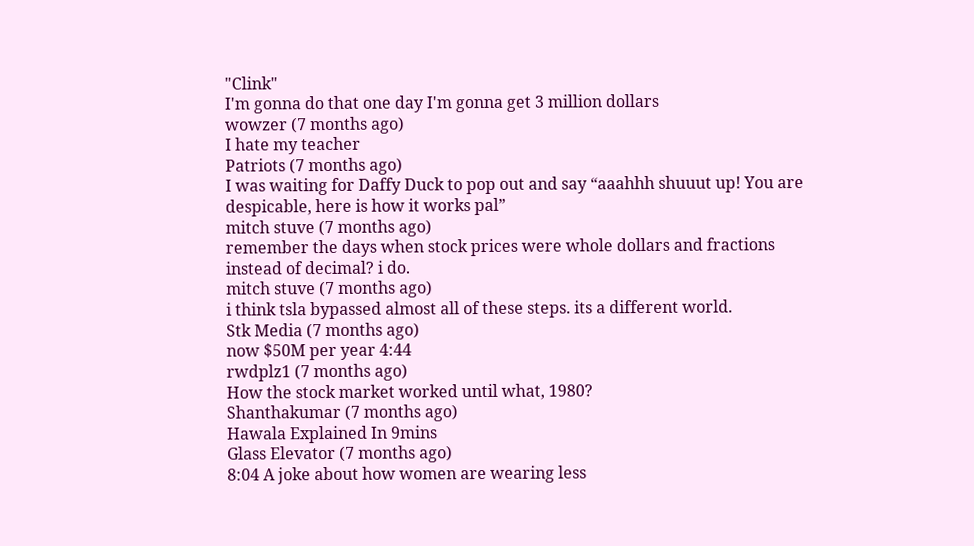"Clink"
I'm gonna do that one day I'm gonna get 3 million dollars
wowzer (7 months ago)
I hate my teacher
Patriots (7 months ago)
I was waiting for Daffy Duck to pop out and say “aaahhh shuuut up! You are despicable, here is how it works pal”
mitch stuve (7 months ago)
remember the days when stock prices were whole dollars and fractions instead of decimal? i do.
mitch stuve (7 months ago)
i think tsla bypassed almost all of these steps. its a different world.
Stk Media (7 months ago)
now $50M per year 4:44
rwdplz1 (7 months ago)
How the stock market worked until what, 1980?
Shanthakumar (7 months ago)
Hawala Explained In 9mins
Glass Elevator (7 months ago)
8:04 A joke about how women are wearing less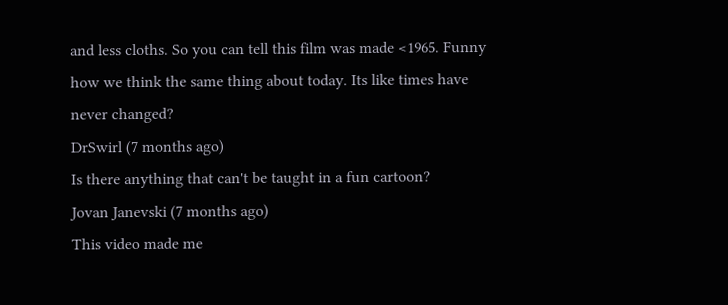and less cloths. So you can tell this film was made <1965. Funny how we think the same thing about today. Its like times have never changed?
DrSwirl (7 months ago)
Is there anything that can't be taught in a fun cartoon?
Jovan Janevski (7 months ago)
This video made me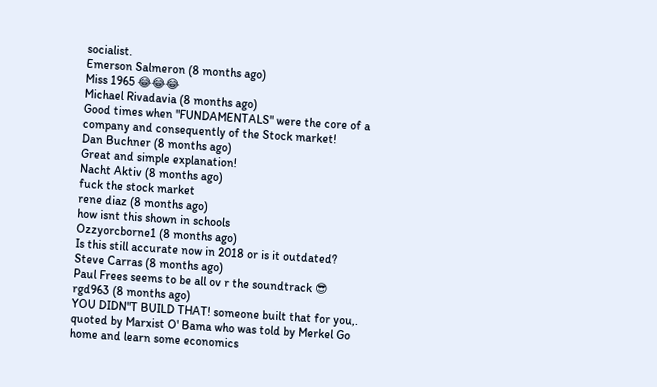socialist.
Emerson Salmeron (8 months ago)
Miss 1965 😂😂😂
Michael Rivadavia (8 months ago)
Good times when "FUNDAMENTALS" were the core of a company and consequently of the Stock market!
Dan Buchner (8 months ago)
Great and simple explanation!
Nacht Aktiv (8 months ago)
fuck the stock market
rene diaz (8 months ago)
how isnt this shown in schools
Ozzyorcborne1 (8 months ago)
Is this still accurate now in 2018 or is it outdated?
Steve Carras (8 months ago)
Paul Frees seems to be all ov r the soundtrack 😎
rgd963 (8 months ago)
YOU DIDN"T BUILD THAT! someone built that for you,. quoted by Marxist O' Bama who was told by Merkel Go home and learn some economics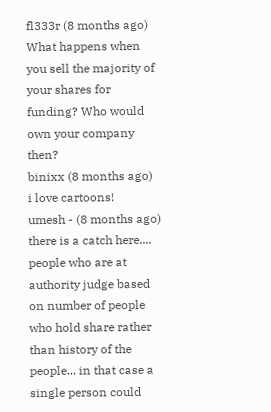fl333r (8 months ago)
What happens when you sell the majority of your shares for funding? Who would own your company then?
binixx (8 months ago)
i love cartoons!
umesh - (8 months ago)
there is a catch here.... people who are at authority judge based on number of people who hold share rather than history of the people... in that case a single person could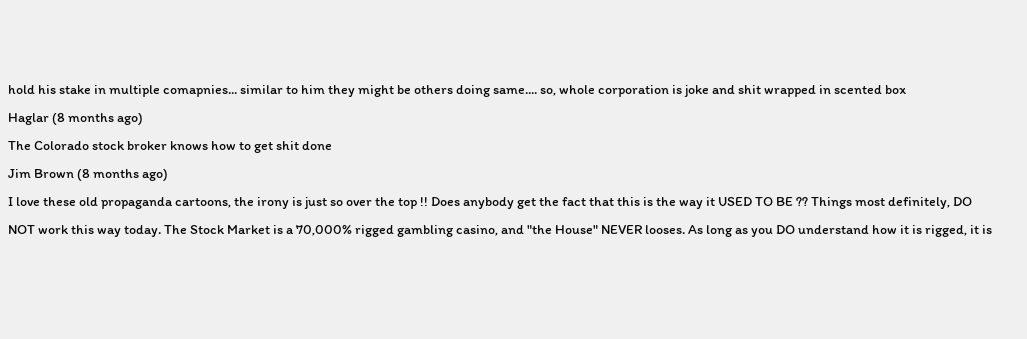hold his stake in multiple comapnies... similar to him they might be others doing same.... so, whole corporation is joke and shit wrapped in scented box
Haglar (8 months ago)
The Colorado stock broker knows how to get shit done
Jim Brown (8 months ago)
I love these old propaganda cartoons, the irony is just so over the top !! Does anybody get the fact that this is the way it USED TO BE ?? Things most definitely, DO NOT work this way today. The Stock Market is a 70,000% rigged gambling casino, and "the House" NEVER looses. As long as you DO understand how it is rigged, it is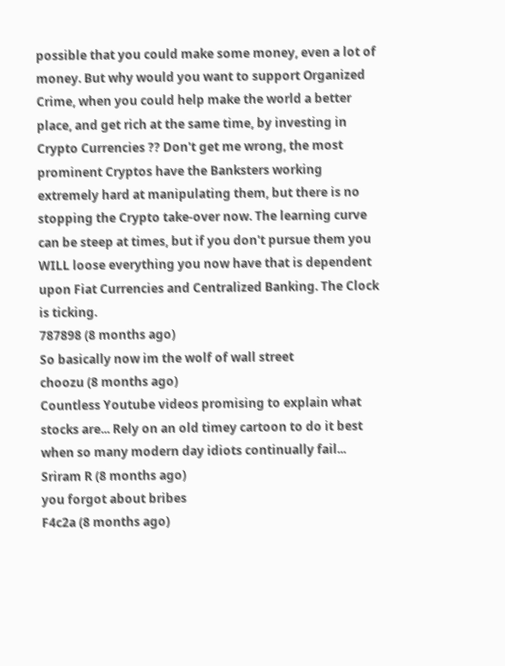possible that you could make some money, even a lot of money. But why would you want to support Organized Crime, when you could help make the world a better place, and get rich at the same time, by investing in Crypto Currencies ?? Don't get me wrong, the most prominent Cryptos have the Banksters working extremely hard at manipulating them, but there is no stopping the Crypto take-over now. The learning curve can be steep at times, but if you don't pursue them you WILL loose everything you now have that is dependent upon Fiat Currencies and Centralized Banking. The Clock is ticking.
787898 (8 months ago)
So basically now im the wolf of wall street
choozu (8 months ago)
Countless Youtube videos promising to explain what stocks are... Rely on an old timey cartoon to do it best when so many modern day idiots continually fail...
Sriram R (8 months ago)
you forgot about bribes
F4c2a (8 months ago)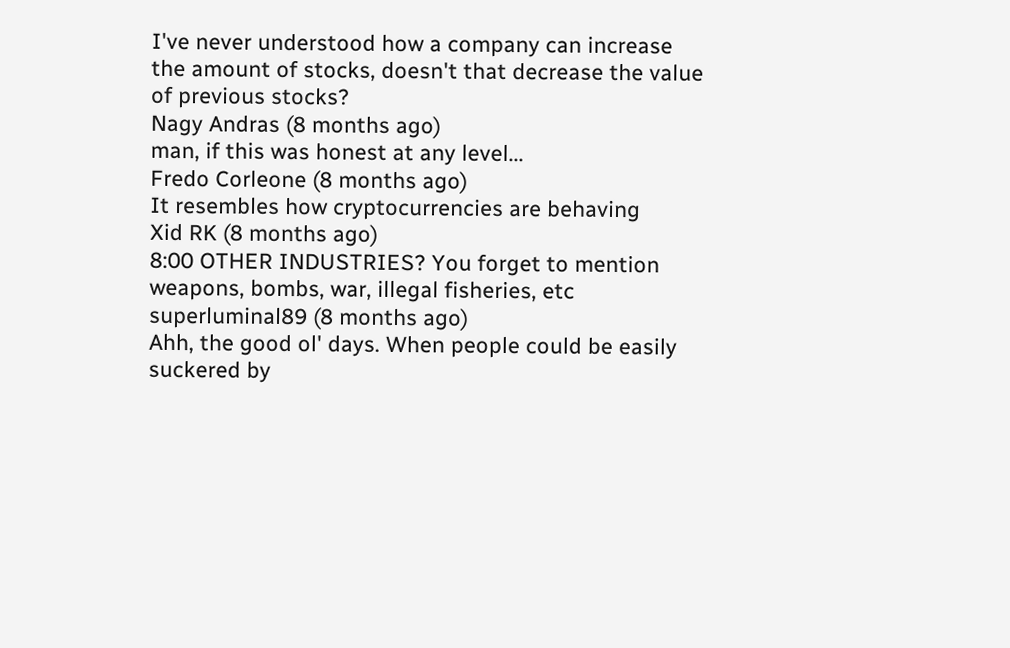I've never understood how a company can increase the amount of stocks, doesn't that decrease the value of previous stocks?
Nagy Andras (8 months ago)
man, if this was honest at any level...
Fredo Corleone (8 months ago)
It resembles how cryptocurrencies are behaving
Xid RK (8 months ago)
8:00 OTHER INDUSTRIES? You forget to mention weapons, bombs, war, illegal fisheries, etc
superluminal89 (8 months ago)
Ahh, the good ol' days. When people could be easily suckered by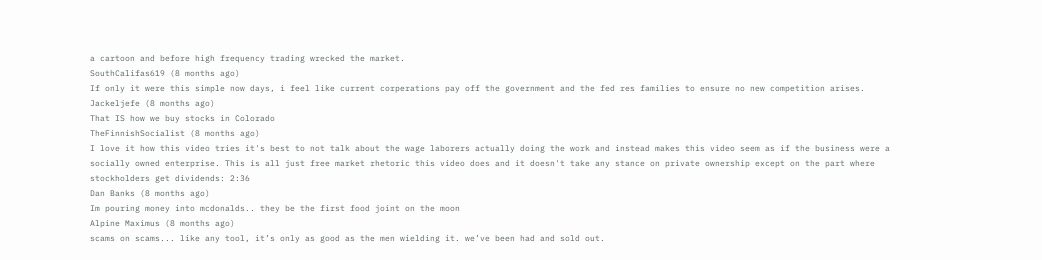a cartoon and before high frequency trading wrecked the market.
SouthCalifas619 (8 months ago)
If only it were this simple now days, i feel like current corperations pay off the government and the fed res families to ensure no new competition arises.
Jackeljefe (8 months ago)
That IS how we buy stocks in Colorado
TheFinnishSocialist (8 months ago)
I love it how this video tries it's best to not talk about the wage laborers actually doing the work and instead makes this video seem as if the business were a socially owned enterprise. This is all just free market rhetoric this video does and it doesn't take any stance on private ownership except on the part where stockholders get dividends: 2:36
Dan Banks (8 months ago)
Im pouring money into mcdonalds.. they be the first food joint on the moon
Alpine Maximus (8 months ago)
scams on scams... like any tool, it’s only as good as the men wielding it. we’ve been had and sold out.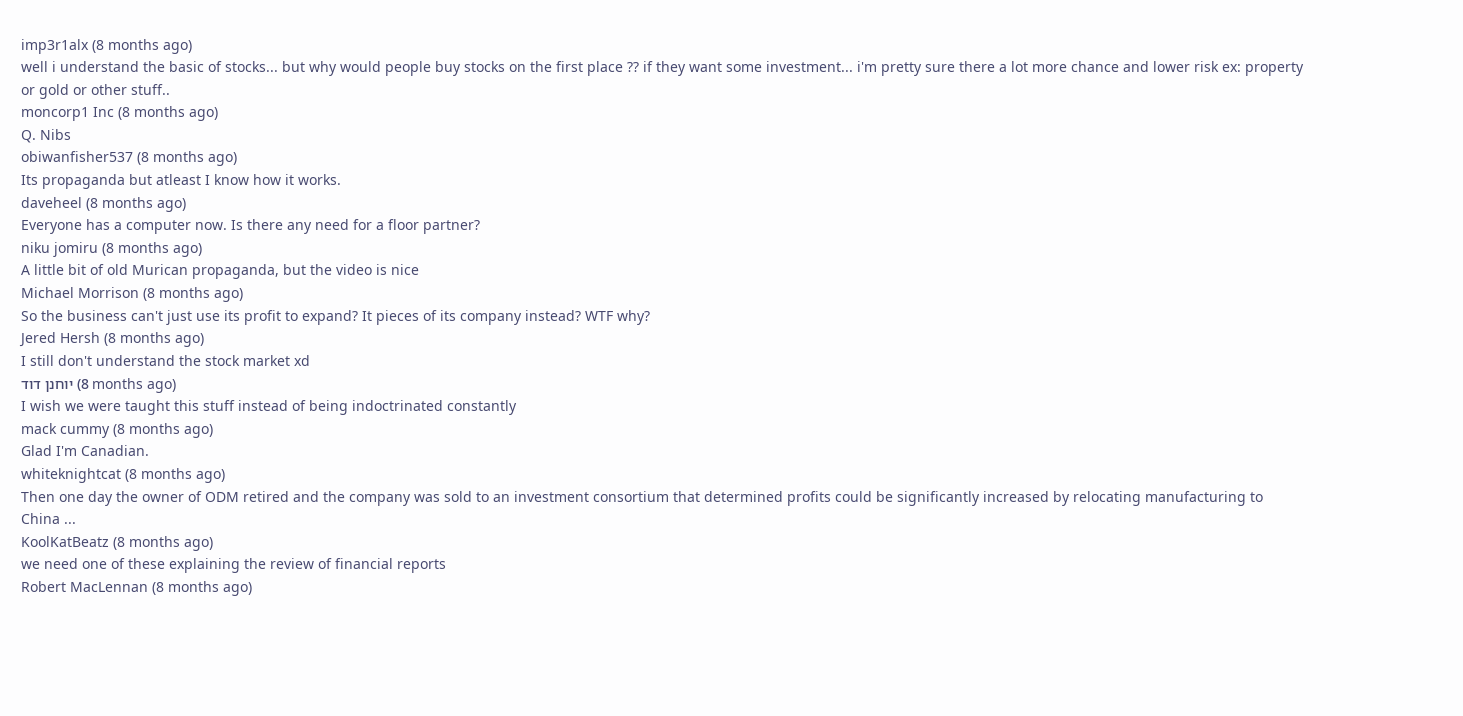imp3r1alx (8 months ago)
well i understand the basic of stocks... but why would people buy stocks on the first place ?? if they want some investment... i'm pretty sure there a lot more chance and lower risk ex: property or gold or other stuff..
moncorp1 Inc (8 months ago)
Q. Nibs
obiwanfisher537 (8 months ago)
Its propaganda but atleast I know how it works.
daveheel (8 months ago)
Everyone has a computer now. Is there any need for a floor partner?
niku jomiru (8 months ago)
A little bit of old Murican propaganda, but the video is nice
Michael Morrison (8 months ago)
So the business can't just use its profit to expand? It pieces of its company instead? WTF why?
Jered Hersh (8 months ago)
I still don't understand the stock market xd
יוחנן דוד (8 months ago)
I wish we were taught this stuff instead of being indoctrinated constantly
mack cummy (8 months ago)
Glad I'm Canadian.
whiteknightcat (8 months ago)
Then one day the owner of ODM retired and the company was sold to an investment consortium that determined profits could be significantly increased by relocating manufacturing to China ...
KoolKatBeatz (8 months ago)
we need one of these explaining the review of financial reports
Robert MacLennan (8 months ago)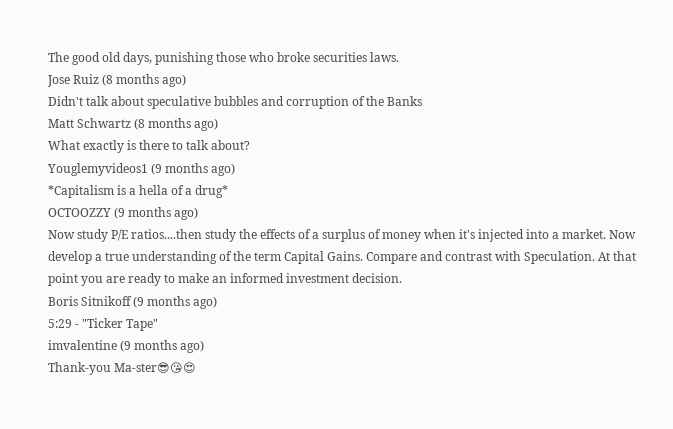The good old days, punishing those who broke securities laws.
Jose Ruiz (8 months ago)
Didn't talk about speculative bubbles and corruption of the Banks
Matt Schwartz (8 months ago)
What exactly is there to talk about?
Youglemyvideos1 (9 months ago)
*Capitalism is a hella of a drug*
OCTOOZZY (9 months ago)
Now study P/E ratios....then study the effects of a surplus of money when it's injected into a market. Now develop a true understanding of the term Capital Gains. Compare and contrast with Speculation. At that point you are ready to make an informed investment decision.
Boris Sitnikoff (9 months ago)
5:29 - "Ticker Tape"
imvalentine (9 months ago)
Thank-you Ma-ster😎😘😍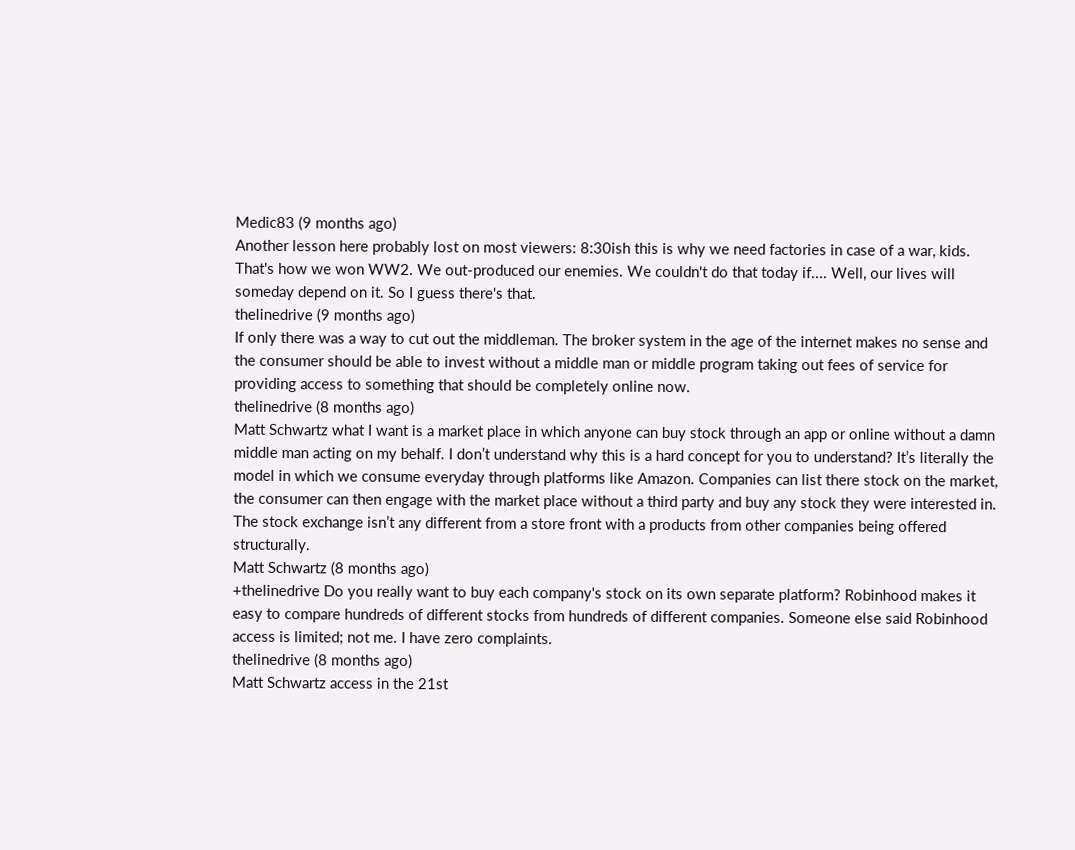Medic83 (9 months ago)
Another lesson here probably lost on most viewers: 8:30ish this is why we need factories in case of a war, kids. That's how we won WW2. We out-produced our enemies. We couldn't do that today if.... Well, our lives will someday depend on it. So I guess there's that.
thelinedrive (9 months ago)
If only there was a way to cut out the middleman. The broker system in the age of the internet makes no sense and the consumer should be able to invest without a middle man or middle program taking out fees of service for providing access to something that should be completely online now.
thelinedrive (8 months ago)
Matt Schwartz what I want is a market place in which anyone can buy stock through an app or online without a damn middle man acting on my behalf. I don’t understand why this is a hard concept for you to understand? It’s literally the model in which we consume everyday through platforms like Amazon. Companies can list there stock on the market, the consumer can then engage with the market place without a third party and buy any stock they were interested in. The stock exchange isn’t any different from a store front with a products from other companies being offered structurally.
Matt Schwartz (8 months ago)
+thelinedrive Do you really want to buy each company's stock on its own separate platform? Robinhood makes it easy to compare hundreds of different stocks from hundreds of different companies. Someone else said Robinhood access is limited; not me. I have zero complaints.
thelinedrive (8 months ago)
Matt Schwartz access in the 21st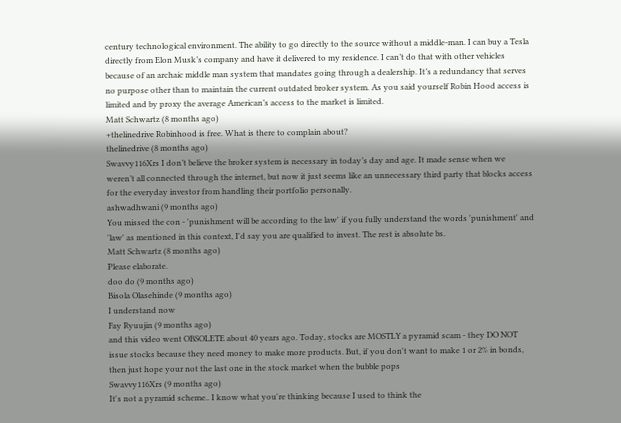century technological environment. The ability to go directly to the source without a middle-man. I can buy a Tesla directly from Elon Musk’s company and have it delivered to my residence. I can’t do that with other vehicles because of an archaic middle man system that mandates going through a dealership. It’s a redundancy that serves no purpose other than to maintain the current outdated broker system. As you said yourself Robin Hood access is limited and by proxy the average American’s access to the market is limited.
Matt Schwartz (8 months ago)
+thelinedrive Robinhood is free. What is there to complain about?
thelinedrive (8 months ago)
Swavvy116Xrs I don’t believe the broker system is necessary in today’s day and age. It made sense when we weren’t all connected through the internet, but now it just seems like an unnecessary third party that blocks access for the everyday investor from handling their portfolio personally.
ashwadhwani (9 months ago)
You missed the con - 'punishment will be according to the law' if you fully understand the words 'punishment' and 'law' as mentioned in this context, I'd say you are qualified to invest. The rest is absolute bs.
Matt Schwartz (8 months ago)
Please elaborate.
doo do (9 months ago)
Bisola Olasehinde (9 months ago)
I understand now
Fay Ryuujin (9 months ago)
and this video went OBSOLETE about 40 years ago. Today, stocks are MOSTLY a pyramid scam - they DO NOT issue stocks because they need money to make more products. But, if you don't want to make 1 or 2% in bonds, then just hope your not the last one in the stock market when the bubble pops
Swavvy116Xrs (9 months ago)
It's not a pyramid scheme.. I know what you're thinking because I used to think the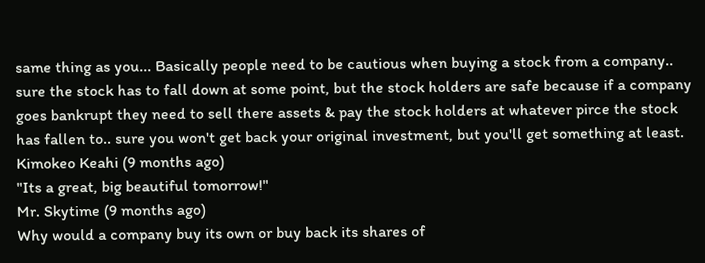same thing as you... Basically people need to be cautious when buying a stock from a company.. sure the stock has to fall down at some point, but the stock holders are safe because if a company goes bankrupt they need to sell there assets & pay the stock holders at whatever pirce the stock has fallen to.. sure you won't get back your original investment, but you'll get something at least.
Kimokeo Keahi (9 months ago)
"Its a great, big beautiful tomorrow!"
Mr. Skytime (9 months ago)
Why would a company buy its own or buy back its shares of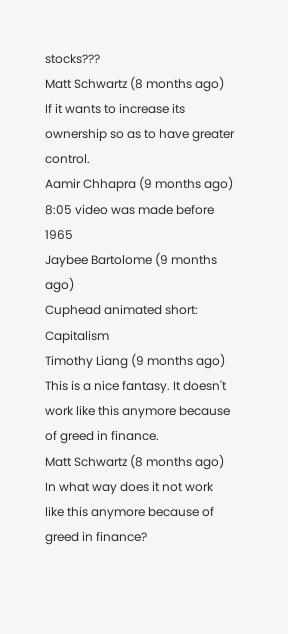stocks???
Matt Schwartz (8 months ago)
If it wants to increase its ownership so as to have greater control.
Aamir Chhapra (9 months ago)
8:05 video was made before 1965
Jaybee Bartolome (9 months ago)
Cuphead animated short: Capitalism
Timothy Liang (9 months ago)
This is a nice fantasy. It doesn't work like this anymore because of greed in finance.
Matt Schwartz (8 months ago)
In what way does it not work like this anymore because of greed in finance?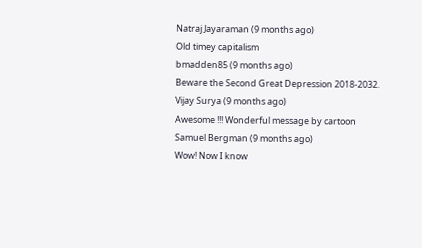Natraj Jayaraman (9 months ago)
Old timey capitalism
bmadden85 (9 months ago)
Beware the Second Great Depression 2018-2032.
Vijay Surya (9 months ago)
Awesome !!! Wonderful message by cartoon
Samuel Bergman (9 months ago)
Wow! Now I know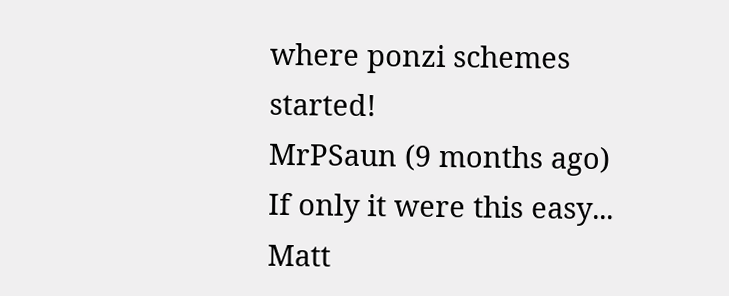where ponzi schemes started!
MrPSaun (9 months ago)
If only it were this easy...
Matt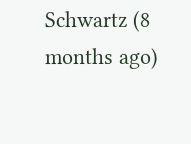Schwartz (8 months ago)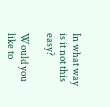In what way is it not this easy?

Would you like to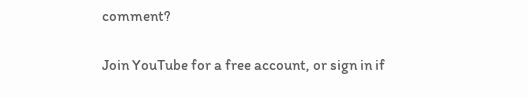comment?

Join YouTube for a free account, or sign in if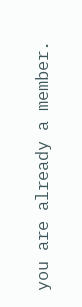you are already a member.